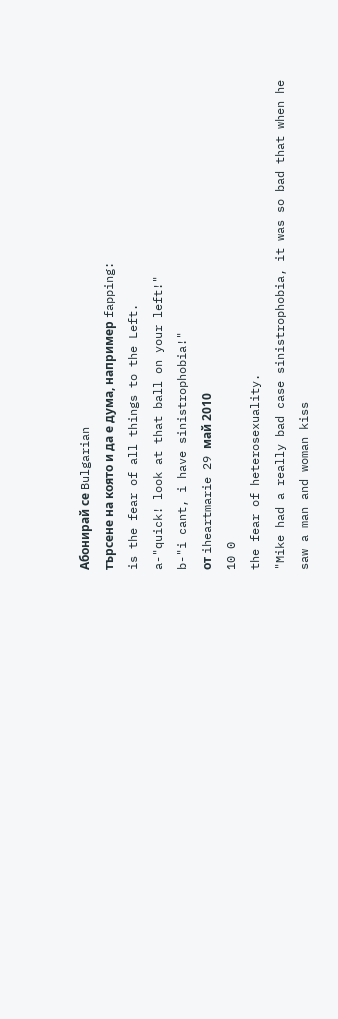Абонирай се Bulgarian
търсене на която и да е дума, например fapping:
is the fear of all things to the Left.
a-"quick! look at that ball on your left!"
b-"i cant, i have sinistrophobia!"
от iheartmarie 29 май 2010
10 0
the fear of heterosexuality.
"Mike had a really bad case sinistrophobia, it was so bad that when he saw a man and woman kiss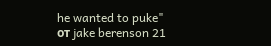he wanted to puke"
от jake berenson 21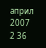април 2007
2 36